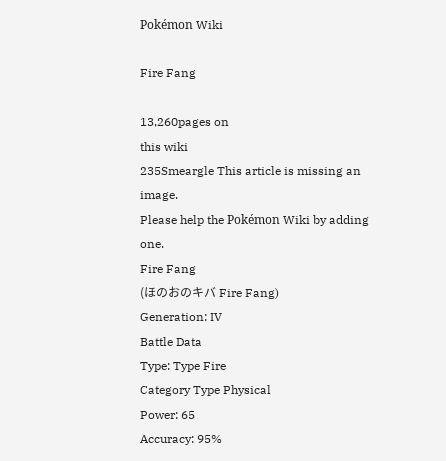Pokémon Wiki

Fire Fang

13,260pages on
this wiki
235Smeargle This article is missing an image.
Please help the Pokémon Wiki by adding one.
Fire Fang
(ほのおのキバ Fire Fang)
Generation: IV
Battle Data
Type: Type Fire
Category Type Physical
Power: 65
Accuracy: 95%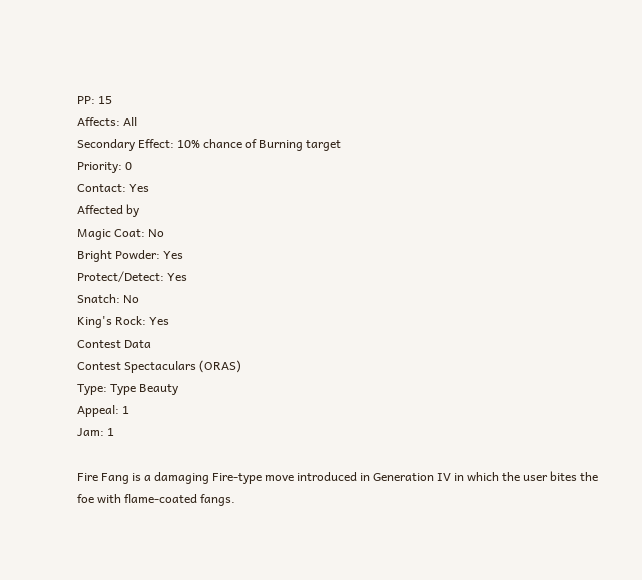PP: 15
Affects: All
Secondary Effect: 10% chance of Burning target
Priority: 0
Contact: Yes
Affected by
Magic Coat: No
Bright Powder: Yes
Protect/Detect: Yes
Snatch: No
King's Rock: Yes
Contest Data
Contest Spectaculars (ORAS)
Type: Type Beauty
Appeal: 1
Jam: 1

Fire Fang is a damaging Fire-type move introduced in Generation IV in which the user bites the foe with flame-coated fangs.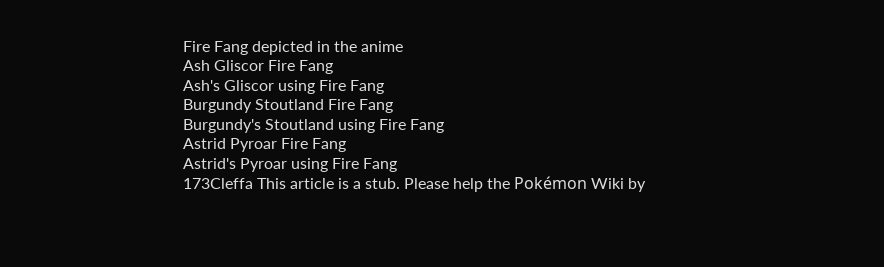Fire Fang depicted in the anime
Ash Gliscor Fire Fang
Ash's Gliscor using Fire Fang
Burgundy Stoutland Fire Fang
Burgundy's Stoutland using Fire Fang
Astrid Pyroar Fire Fang
Astrid's Pyroar using Fire Fang
173Cleffa This article is a stub. Please help the Pokémon Wiki by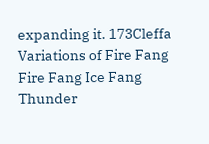expanding it. 173Cleffa
Variations of Fire Fang
Fire Fang Ice Fang Thunder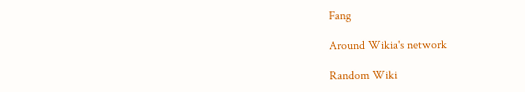Fang

Around Wikia's network

Random Wiki